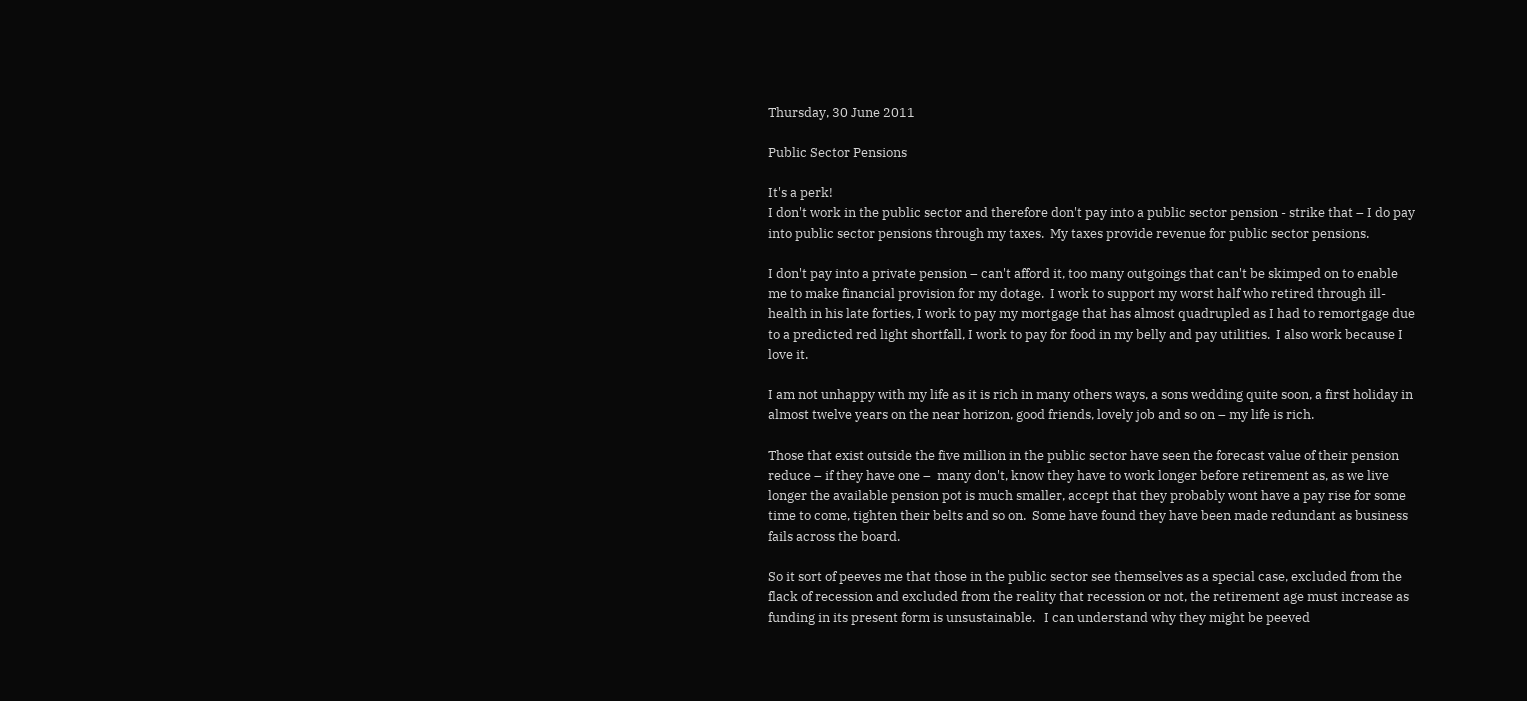Thursday, 30 June 2011

Public Sector Pensions

It's a perk!
I don't work in the public sector and therefore don't pay into a public sector pension - strike that – I do pay into public sector pensions through my taxes.  My taxes provide revenue for public sector pensions.

I don't pay into a private pension – can't afford it, too many outgoings that can't be skimped on to enable me to make financial provision for my dotage.  I work to support my worst half who retired through ill-health in his late forties, I work to pay my mortgage that has almost quadrupled as I had to remortgage due to a predicted red light shortfall, I work to pay for food in my belly and pay utilities.  I also work because I love it.

I am not unhappy with my life as it is rich in many others ways, a sons wedding quite soon, a first holiday in almost twelve years on the near horizon, good friends, lovely job and so on – my life is rich.

Those that exist outside the five million in the public sector have seen the forecast value of their pension reduce – if they have one –  many don't, know they have to work longer before retirement as, as we live longer the available pension pot is much smaller, accept that they probably wont have a pay rise for some time to come, tighten their belts and so on.  Some have found they have been made redundant as business fails across the board.

So it sort of peeves me that those in the public sector see themselves as a special case, excluded from the flack of recession and excluded from the reality that recession or not, the retirement age must increase as funding in its present form is unsustainable.   I can understand why they might be peeved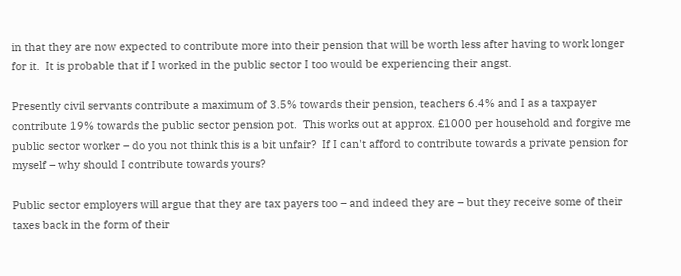in that they are now expected to contribute more into their pension that will be worth less after having to work longer for it.  It is probable that if I worked in the public sector I too would be experiencing their angst.

Presently civil servants contribute a maximum of 3.5% towards their pension, teachers 6.4% and I as a taxpayer contribute 19% towards the public sector pension pot.  This works out at approx. £1000 per household and forgive me public sector worker – do you not think this is a bit unfair?  If I can't afford to contribute towards a private pension for myself – why should I contribute towards yours?

Public sector employers will argue that they are tax payers too – and indeed they are – but they receive some of their taxes back in the form of their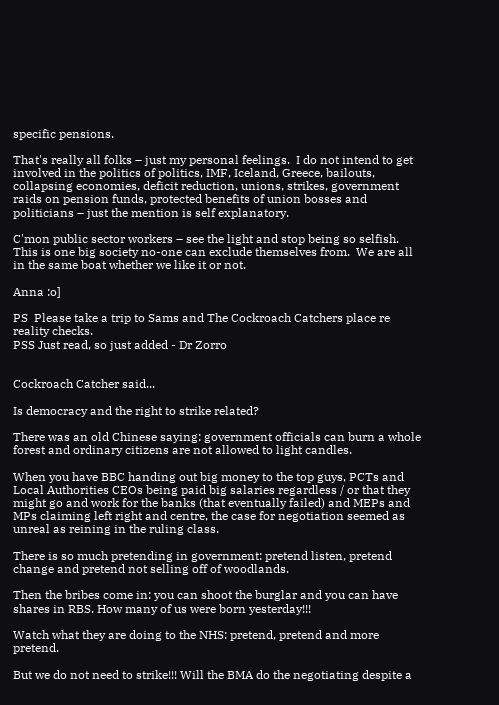specific pensions.

That's really all folks – just my personal feelings.  I do not intend to get involved in the politics of politics, IMF, Iceland, Greece, bailouts, collapsing economies, deficit reduction, unions, strikes, government raids on pension funds, protected benefits of union bosses and politicians – just the mention is self explanatory.

C'mon public sector workers – see the light and stop being so selfish.  This is one big society no-one can exclude themselves from.  We are all in the same boat whether we like it or not.

Anna :o]

PS  Please take a trip to Sams and The Cockroach Catchers place re reality checks.
PSS Just read, so just added - Dr Zorro


Cockroach Catcher said...

Is democracy and the right to strike related?

There was an old Chinese saying: government officials can burn a whole forest and ordinary citizens are not allowed to light candles.

When you have BBC handing out big money to the top guys, PCTs and Local Authorities CEOs being paid big salaries regardless / or that they might go and work for the banks (that eventually failed) and MEPs and MPs claiming left right and centre, the case for negotiation seemed as unreal as reining in the ruling class.

There is so much pretending in government: pretend listen, pretend change and pretend not selling off of woodlands.

Then the bribes come in: you can shoot the burglar and you can have shares in RBS. How many of us were born yesterday!!!

Watch what they are doing to the NHS: pretend, pretend and more pretend.

But we do not need to strike!!! Will the BMA do the negotiating despite a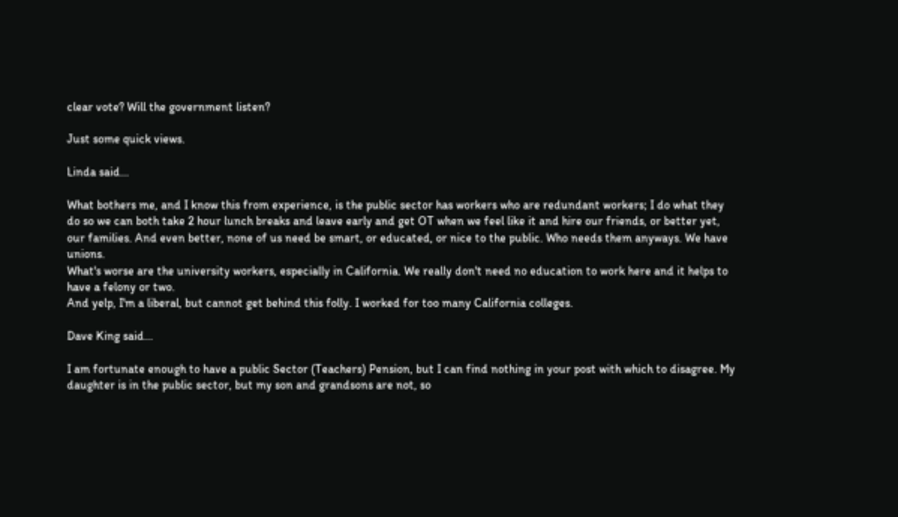clear vote? Will the government listen?

Just some quick views.

Linda said...

What bothers me, and I know this from experience, is the public sector has workers who are redundant workers; I do what they do so we can both take 2 hour lunch breaks and leave early and get OT when we feel like it and hire our friends, or better yet, our families. And even better, none of us need be smart, or educated, or nice to the public. Who needs them anyways. We have unions.
What's worse are the university workers, especially in California. We really don't need no education to work here and it helps to have a felony or two.
And yelp, I'm a liberal, but cannot get behind this folly. I worked for too many California colleges.

Dave King said...

I am fortunate enough to have a public Sector (Teachers) Pension, but I can find nothing in your post with which to disagree. My daughter is in the public sector, but my son and grandsons are not, so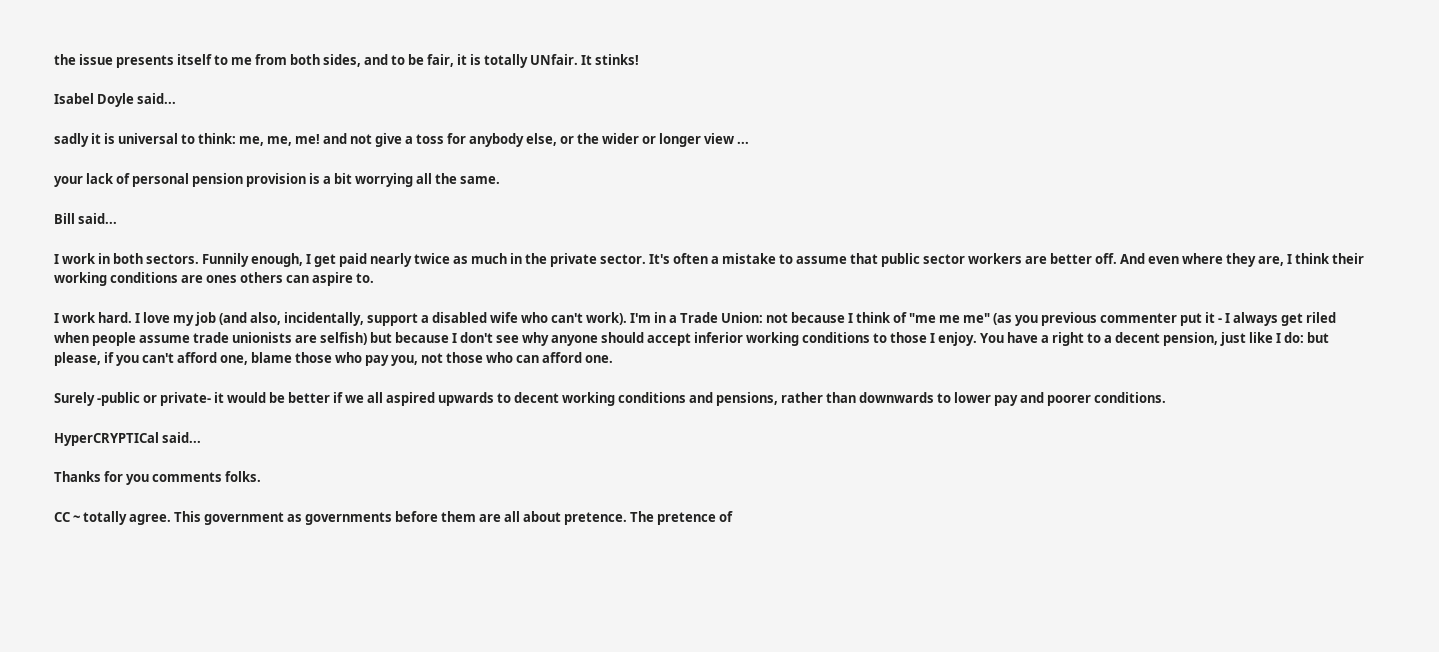the issue presents itself to me from both sides, and to be fair, it is totally UNfair. It stinks!

Isabel Doyle said...

sadly it is universal to think: me, me, me! and not give a toss for anybody else, or the wider or longer view ...

your lack of personal pension provision is a bit worrying all the same.

Bill said...

I work in both sectors. Funnily enough, I get paid nearly twice as much in the private sector. It's often a mistake to assume that public sector workers are better off. And even where they are, I think their working conditions are ones others can aspire to.

I work hard. I love my job (and also, incidentally, support a disabled wife who can't work). I'm in a Trade Union: not because I think of "me me me" (as you previous commenter put it - I always get riled when people assume trade unionists are selfish) but because I don't see why anyone should accept inferior working conditions to those I enjoy. You have a right to a decent pension, just like I do: but please, if you can't afford one, blame those who pay you, not those who can afford one.

Surely -public or private- it would be better if we all aspired upwards to decent working conditions and pensions, rather than downwards to lower pay and poorer conditions.

HyperCRYPTICal said...

Thanks for you comments folks.

CC ~ totally agree. This government as governments before them are all about pretence. The pretence of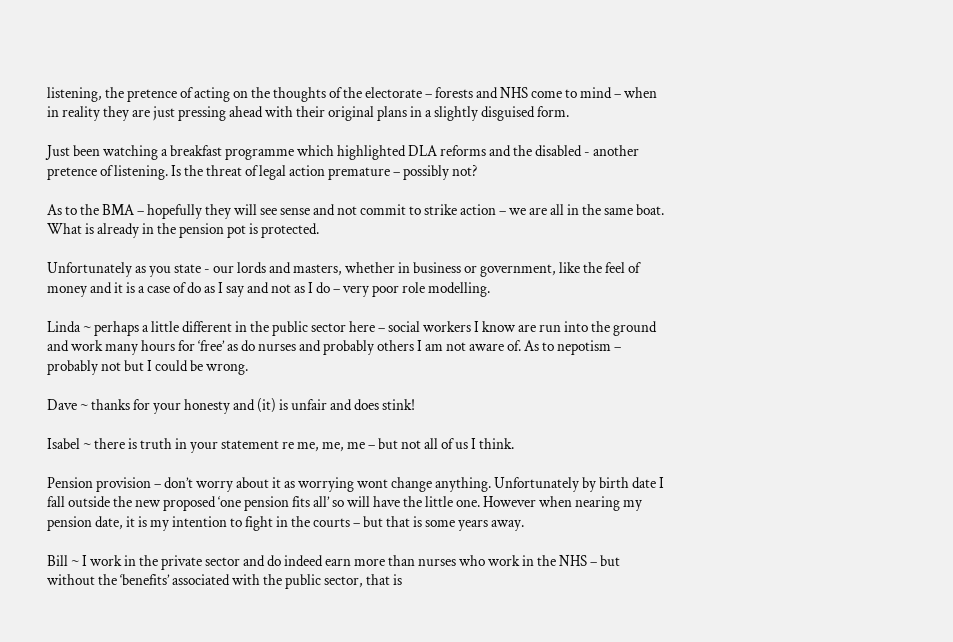listening, the pretence of acting on the thoughts of the electorate – forests and NHS come to mind – when in reality they are just pressing ahead with their original plans in a slightly disguised form.

Just been watching a breakfast programme which highlighted DLA reforms and the disabled - another pretence of listening. Is the threat of legal action premature – possibly not?

As to the BMA – hopefully they will see sense and not commit to strike action – we are all in the same boat. What is already in the pension pot is protected.

Unfortunately as you state - our lords and masters, whether in business or government, like the feel of money and it is a case of do as I say and not as I do – very poor role modelling.

Linda ~ perhaps a little different in the public sector here – social workers I know are run into the ground and work many hours for ‘free’ as do nurses and probably others I am not aware of. As to nepotism – probably not but I could be wrong.

Dave ~ thanks for your honesty and (it) is unfair and does stink!

Isabel ~ there is truth in your statement re me, me, me – but not all of us I think.

Pension provision – don’t worry about it as worrying wont change anything. Unfortunately by birth date I fall outside the new proposed ‘one pension fits all’ so will have the little one. However when nearing my pension date, it is my intention to fight in the courts – but that is some years away.

Bill ~ I work in the private sector and do indeed earn more than nurses who work in the NHS – but without the ‘benefits’ associated with the public sector, that is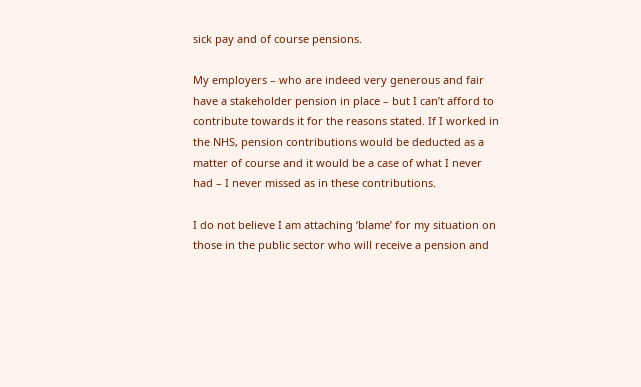sick pay and of course pensions.

My employers – who are indeed very generous and fair have a stakeholder pension in place – but I can’t afford to contribute towards it for the reasons stated. If I worked in the NHS, pension contributions would be deducted as a matter of course and it would be a case of what I never had – I never missed as in these contributions.

I do not believe I am attaching ‘blame’ for my situation on those in the public sector who will receive a pension and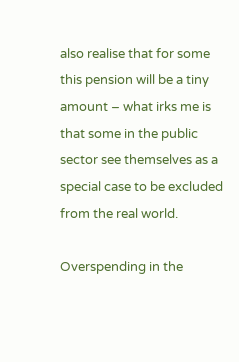also realise that for some this pension will be a tiny amount – what irks me is that some in the public sector see themselves as a special case to be excluded from the real world.

Overspending in the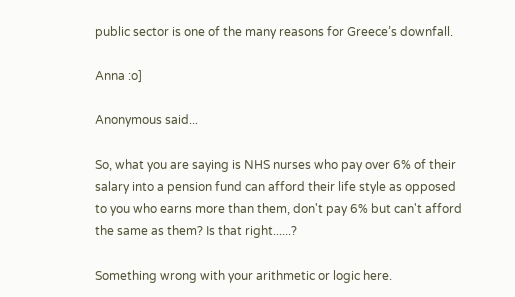public sector is one of the many reasons for Greece’s downfall.

Anna :o]

Anonymous said...

So, what you are saying is NHS nurses who pay over 6% of their salary into a pension fund can afford their life style as opposed to you who earns more than them, don't pay 6% but can't afford the same as them? Is that right......?

Something wrong with your arithmetic or logic here.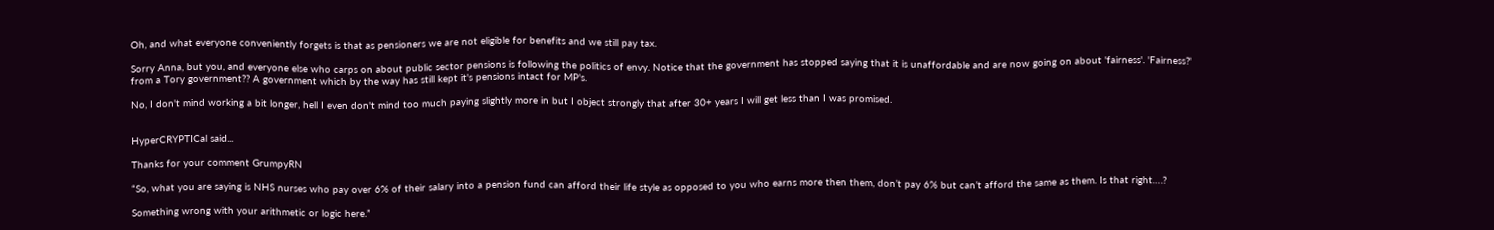Oh, and what everyone conveniently forgets is that as pensioners we are not eligible for benefits and we still pay tax.

Sorry Anna, but you, and everyone else who carps on about public sector pensions is following the politics of envy. Notice that the government has stopped saying that it is unaffordable and are now going on about 'fairness'. 'Fairness?' from a Tory government?? A government which by the way has still kept it's pensions intact for MP's.

No, I don't mind working a bit longer, hell I even don't mind too much paying slightly more in but I object strongly that after 30+ years I will get less than I was promised.


HyperCRYPTICal said...

Thanks for your comment GrumpyRN

“So, what you are saying is NHS nurses who pay over 6% of their salary into a pension fund can afford their life style as opposed to you who earns more then them, don’t pay 6% but can’t afford the same as them. Is that right….?

Something wrong with your arithmetic or logic here.”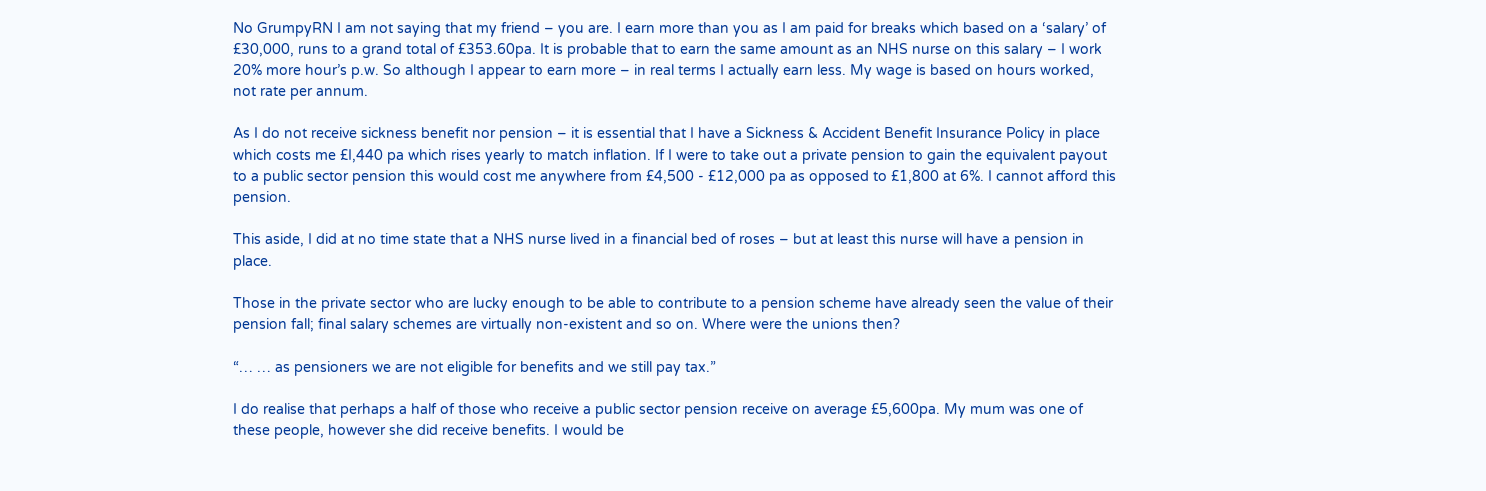No GrumpyRN I am not saying that my friend – you are. I earn more than you as I am paid for breaks which based on a ‘salary’ of £30,000, runs to a grand total of £353.60pa. It is probable that to earn the same amount as an NHS nurse on this salary – I work 20% more hour’s p.w. So although I appear to earn more – in real terms I actually earn less. My wage is based on hours worked, not rate per annum.

As I do not receive sickness benefit nor pension – it is essential that I have a Sickness & Accident Benefit Insurance Policy in place which costs me £I,440 pa which rises yearly to match inflation. If I were to take out a private pension to gain the equivalent payout to a public sector pension this would cost me anywhere from £4,500 - £12,000 pa as opposed to £1,800 at 6%. I cannot afford this pension.

This aside, I did at no time state that a NHS nurse lived in a financial bed of roses – but at least this nurse will have a pension in place.

Those in the private sector who are lucky enough to be able to contribute to a pension scheme have already seen the value of their pension fall; final salary schemes are virtually non-existent and so on. Where were the unions then?

“… … as pensioners we are not eligible for benefits and we still pay tax.”

I do realise that perhaps a half of those who receive a public sector pension receive on average £5,600pa. My mum was one of these people, however she did receive benefits. I would be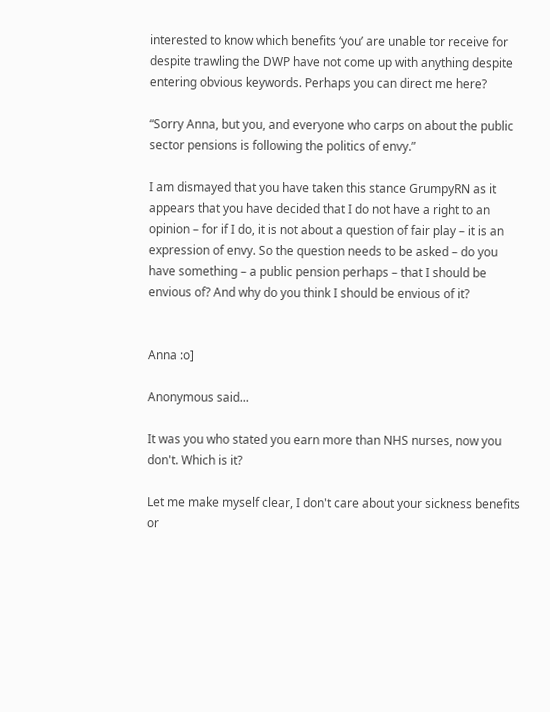interested to know which benefits ‘you’ are unable tor receive for despite trawling the DWP have not come up with anything despite entering obvious keywords. Perhaps you can direct me here?

“Sorry Anna, but you, and everyone who carps on about the public sector pensions is following the politics of envy.”

I am dismayed that you have taken this stance GrumpyRN as it appears that you have decided that I do not have a right to an opinion – for if I do, it is not about a question of fair play – it is an expression of envy. So the question needs to be asked – do you have something – a public pension perhaps – that I should be envious of? And why do you think I should be envious of it?


Anna :o]

Anonymous said...

It was you who stated you earn more than NHS nurses, now you don't. Which is it?

Let me make myself clear, I don't care about your sickness benefits or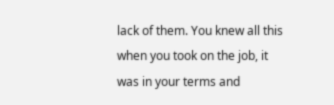lack of them. You knew all this when you took on the job, it was in your terms and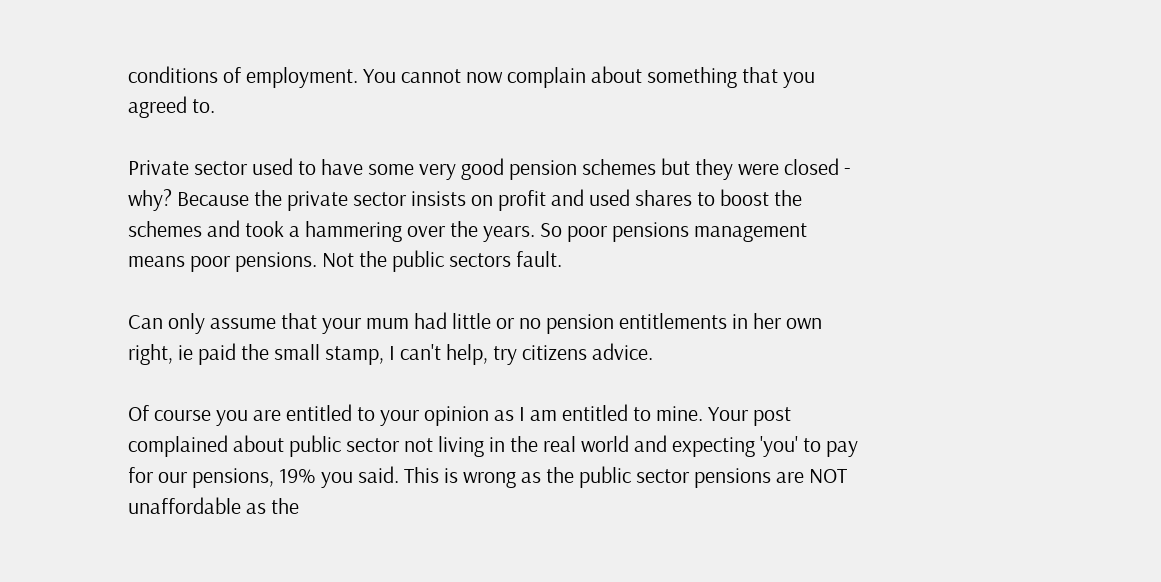conditions of employment. You cannot now complain about something that you agreed to.

Private sector used to have some very good pension schemes but they were closed - why? Because the private sector insists on profit and used shares to boost the schemes and took a hammering over the years. So poor pensions management means poor pensions. Not the public sectors fault.

Can only assume that your mum had little or no pension entitlements in her own right, ie paid the small stamp, I can't help, try citizens advice.

Of course you are entitled to your opinion as I am entitled to mine. Your post complained about public sector not living in the real world and expecting 'you' to pay for our pensions, 19% you said. This is wrong as the public sector pensions are NOT unaffordable as the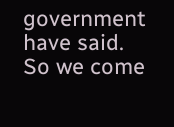government have said.
So we come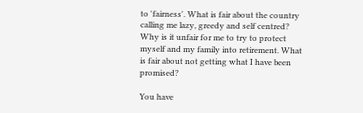to 'fairness'. What is fair about the country calling me lazy, greedy and self centred? Why is it unfair for me to try to protect myself and my family into retirement. What is fair about not getting what I have been promised?

You have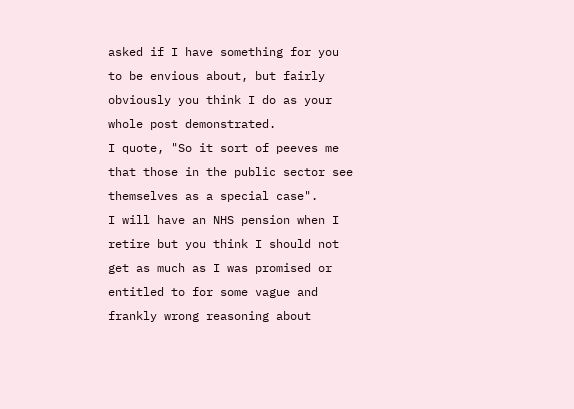asked if I have something for you to be envious about, but fairly obviously you think I do as your whole post demonstrated.
I quote, "So it sort of peeves me that those in the public sector see themselves as a special case".
I will have an NHS pension when I retire but you think I should not get as much as I was promised or entitled to for some vague and frankly wrong reasoning about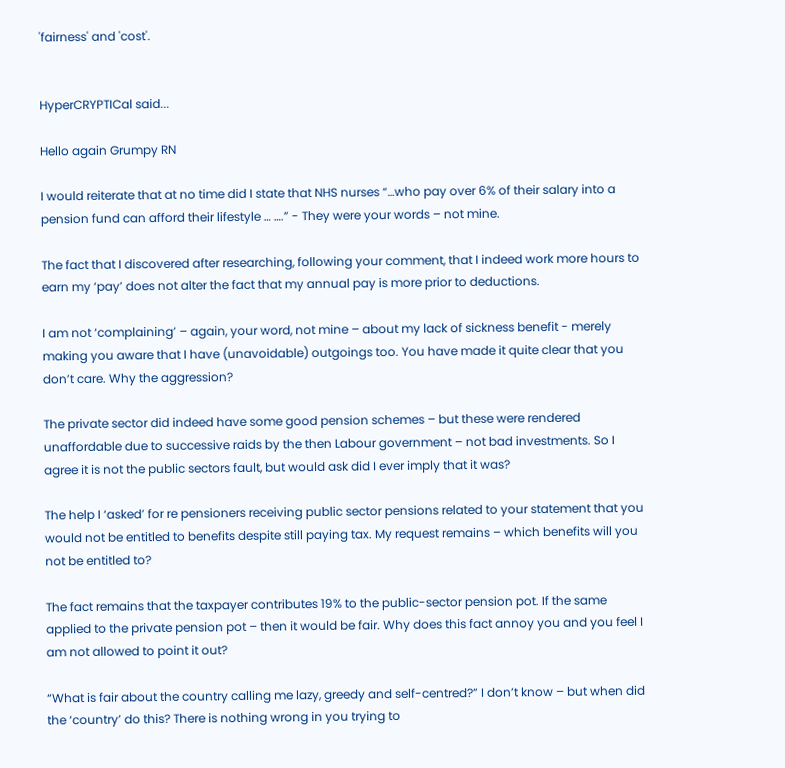'fairness' and 'cost'.


HyperCRYPTICal said...

Hello again Grumpy RN

I would reiterate that at no time did I state that NHS nurses “…who pay over 6% of their salary into a pension fund can afford their lifestyle … ….” - They were your words – not mine.

The fact that I discovered after researching, following your comment, that I indeed work more hours to earn my ‘pay’ does not alter the fact that my annual pay is more prior to deductions.

I am not ‘complaining’ – again, your word, not mine – about my lack of sickness benefit - merely making you aware that I have (unavoidable) outgoings too. You have made it quite clear that you don’t care. Why the aggression?

The private sector did indeed have some good pension schemes – but these were rendered unaffordable due to successive raids by the then Labour government – not bad investments. So I agree it is not the public sectors fault, but would ask did I ever imply that it was?

The help I ‘asked’ for re pensioners receiving public sector pensions related to your statement that you would not be entitled to benefits despite still paying tax. My request remains – which benefits will you not be entitled to?

The fact remains that the taxpayer contributes 19% to the public-sector pension pot. If the same applied to the private pension pot – then it would be fair. Why does this fact annoy you and you feel I am not allowed to point it out?

“What is fair about the country calling me lazy, greedy and self-centred?” I don’t know – but when did the ‘country’ do this? There is nothing wrong in you trying to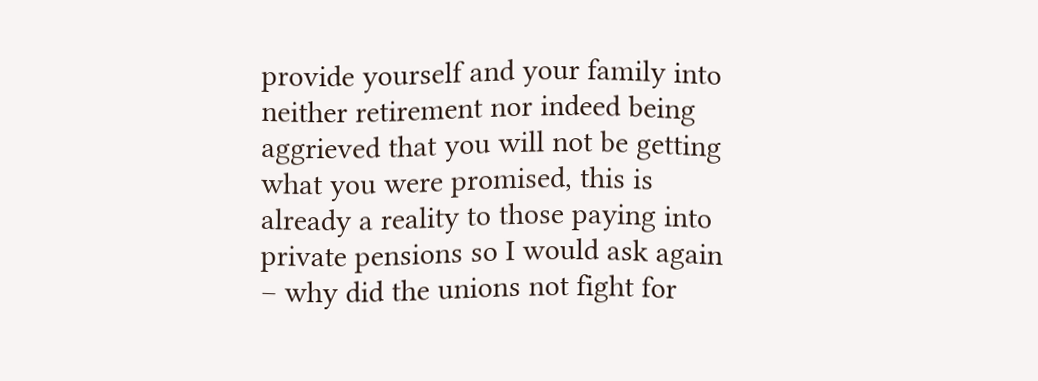provide yourself and your family into neither retirement nor indeed being aggrieved that you will not be getting what you were promised, this is already a reality to those paying into private pensions so I would ask again – why did the unions not fight for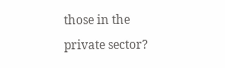those in the private sector?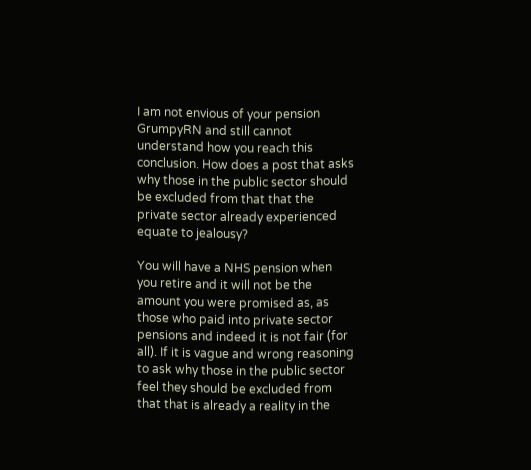I am not envious of your pension GrumpyRN and still cannot understand how you reach this conclusion. How does a post that asks why those in the public sector should be excluded from that that the private sector already experienced equate to jealousy?

You will have a NHS pension when you retire and it will not be the amount you were promised as, as those who paid into private sector pensions and indeed it is not fair (for all). If it is vague and wrong reasoning to ask why those in the public sector feel they should be excluded from that that is already a reality in the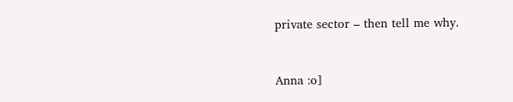private sector – then tell me why.


Anna :o]